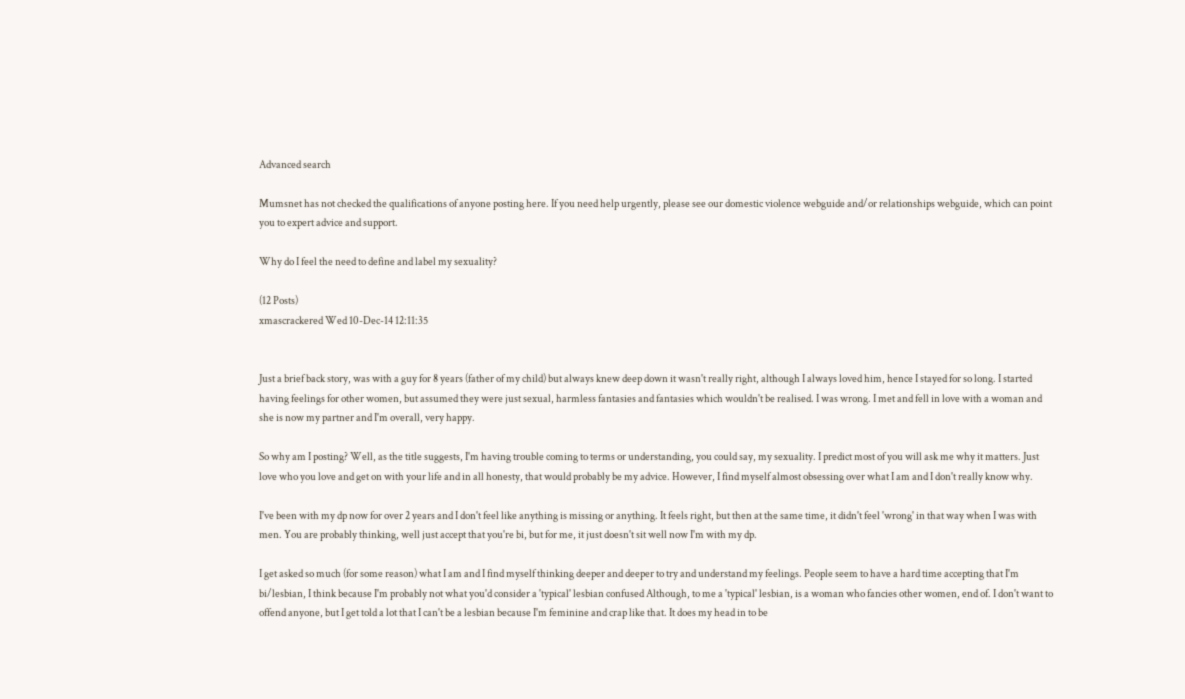Advanced search

Mumsnet has not checked the qualifications of anyone posting here. If you need help urgently, please see our domestic violence webguide and/or relationships webguide, which can point you to expert advice and support.

Why do I feel the need to define and label my sexuality?

(12 Posts)
xmascrackered Wed 10-Dec-14 12:11:35


Just a brief back story, was with a guy for 8 years (father of my child) but always knew deep down it wasn't really right, although I always loved him, hence I stayed for so long. I started having feelings for other women, but assumed they were just sexual, harmless fantasies and fantasies which wouldn't be realised. I was wrong. I met and fell in love with a woman and she is now my partner and I'm overall, very happy.

So why am I posting? Well, as the title suggests, I'm having trouble coming to terms or understanding, you could say, my sexuality. I predict most of you will ask me why it matters. Just love who you love and get on with your life and in all honesty, that would probably be my advice. However, I find myself almost obsessing over what I am and I don't really know why.

I've been with my dp now for over 2 years and I don't feel like anything is missing or anything. It feels right, but then at the same time, it didn't feel 'wrong' in that way when I was with men. You are probably thinking, well just accept that you're bi, but for me, it just doesn't sit well now I'm with my dp.

I get asked so much (for some reason) what I am and I find myself thinking deeper and deeper to try and understand my feelings. People seem to have a hard time accepting that I'm bi/lesbian, I think because I'm probably not what you'd consider a 'typical' lesbian confused Although, to me a 'typical' lesbian, is a woman who fancies other women, end of. I don't want to offend anyone, but I get told a lot that I can't be a lesbian because I'm feminine and crap like that. It does my head in to be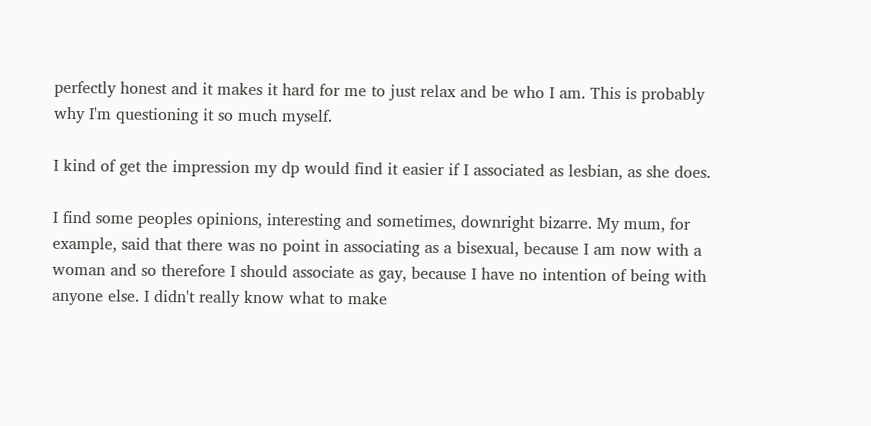perfectly honest and it makes it hard for me to just relax and be who I am. This is probably why I'm questioning it so much myself.

I kind of get the impression my dp would find it easier if I associated as lesbian, as she does.

I find some peoples opinions, interesting and sometimes, downright bizarre. My mum, for example, said that there was no point in associating as a bisexual, because I am now with a woman and so therefore I should associate as gay, because I have no intention of being with anyone else. I didn't really know what to make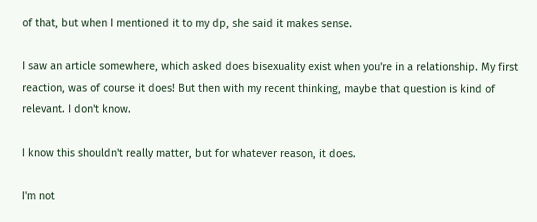of that, but when I mentioned it to my dp, she said it makes sense.

I saw an article somewhere, which asked does bisexuality exist when you're in a relationship. My first reaction, was of course it does! But then with my recent thinking, maybe that question is kind of relevant. I don't know.

I know this shouldn't really matter, but for whatever reason, it does.

I'm not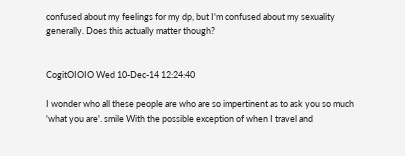confused about my feelings for my dp, but I'm confused about my sexuality generally. Does this actually matter though?


CogitOIOIO Wed 10-Dec-14 12:24:40

I wonder who all these people are who are so impertinent as to ask you so much 'what you are'. smile With the possible exception of when I travel and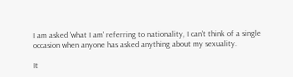I am asked 'what I am' referring to nationality, I can't think of a single occasion when anyone has asked anything about my sexuality.

It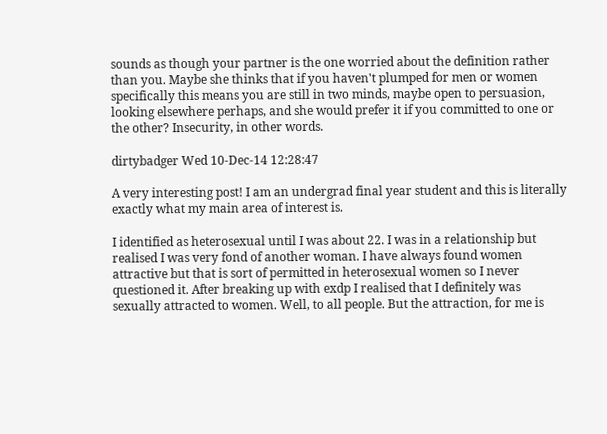sounds as though your partner is the one worried about the definition rather than you. Maybe she thinks that if you haven't plumped for men or women specifically this means you are still in two minds, maybe open to persuasion, looking elsewhere perhaps, and she would prefer it if you committed to one or the other? Insecurity, in other words.

dirtybadger Wed 10-Dec-14 12:28:47

A very interesting post! I am an undergrad final year student and this is literally exactly what my main area of interest is.

I identified as heterosexual until I was about 22. I was in a relationship but realised I was very fond of another woman. I have always found women attractive but that is sort of permitted in heterosexual women so I never questioned it. After breaking up with exdp I realised that I definitely was sexually attracted to women. Well, to all people. But the attraction, for me is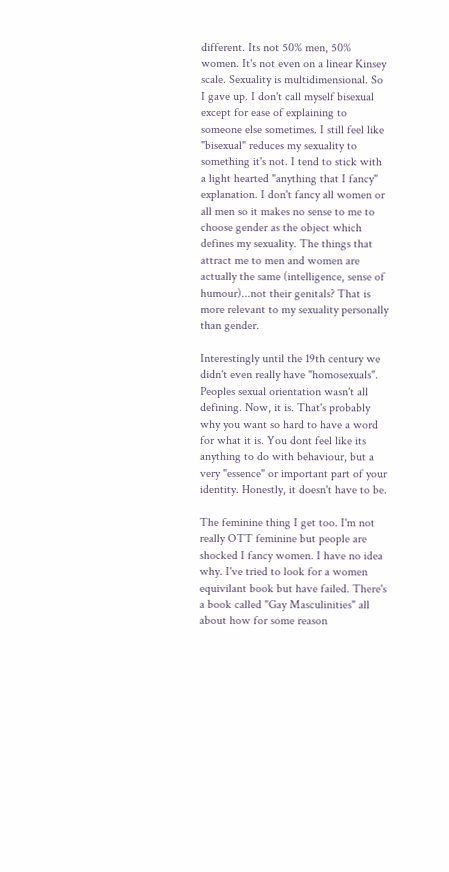different. Its not 50% men, 50% women. It's not even on a linear Kinsey scale. Sexuality is multidimensional. So I gave up. I don't call myself bisexual except for ease of explaining to someone else sometimes. I still feel like "bisexual" reduces my sexuality to something it's not. I tend to stick with a light hearted "anything that I fancy" explanation. I don't fancy all women or all men so it makes no sense to me to choose gender as the object which defines my sexuality. The things that attract me to men and women are actually the same (intelligence, sense of humour)...not their genitals? That is more relevant to my sexuality personally than gender.

Interestingly until the 19th century we didn't even really have "homosexuals". Peoples sexual orientation wasn't all defining. Now, it is. That's probably why you want so hard to have a word for what it is. You dont feel like its anything to do with behaviour, but a very "essence" or important part of your identity. Honestly, it doesn't have to be.

The feminine thing I get too. I'm not really OTT feminine but people are shocked I fancy women. I have no idea why. I've tried to look for a women equivilant book but have failed. There's a book called "Gay Masculinities" all about how for some reason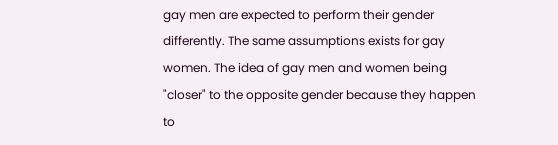gay men are expected to perform their gender differently. The same assumptions exists for gay women. The idea of gay men and women being "closer" to the opposite gender because they happen to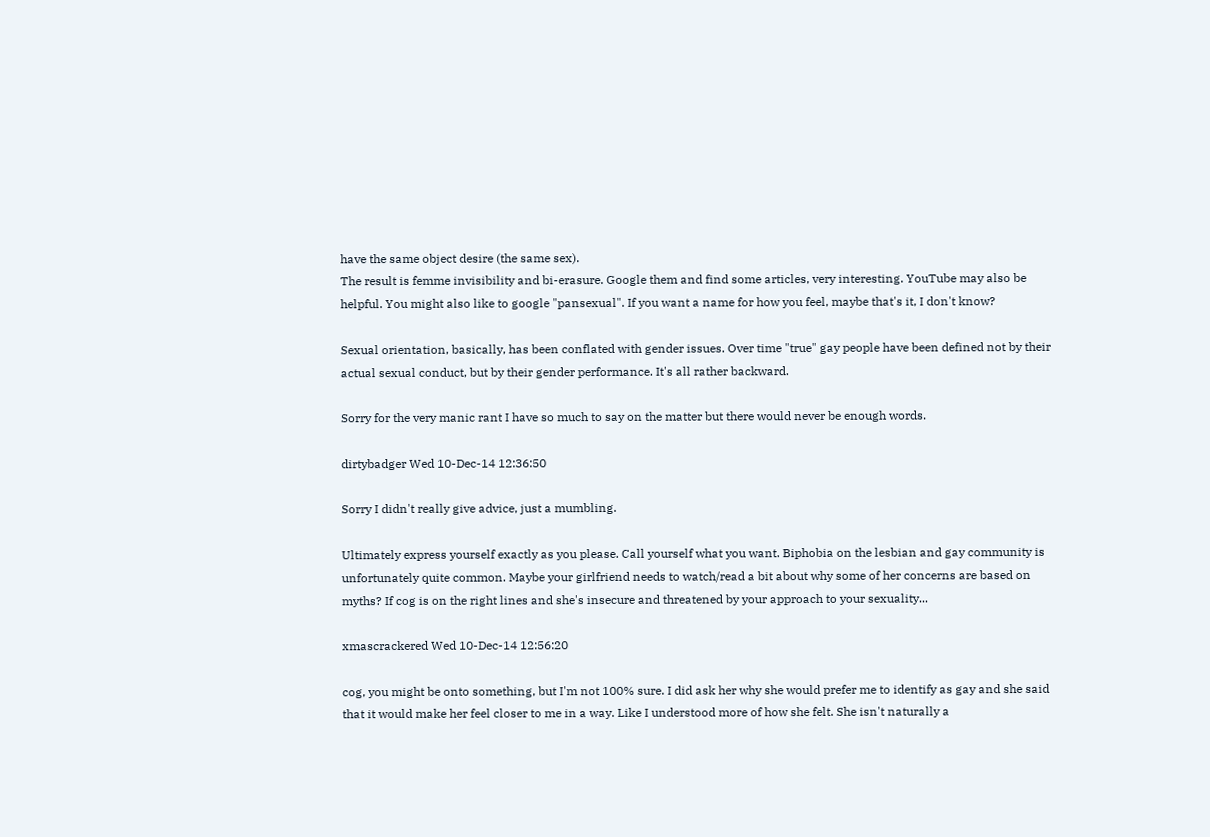have the same object desire (the same sex).
The result is femme invisibility and bi-erasure. Google them and find some articles, very interesting. YouTube may also be helpful. You might also like to google "pansexual". If you want a name for how you feel, maybe that's it, I don't know?

Sexual orientation, basically, has been conflated with gender issues. Over time "true" gay people have been defined not by their actual sexual conduct, but by their gender performance. It's all rather backward.

Sorry for the very manic rant I have so much to say on the matter but there would never be enough words.

dirtybadger Wed 10-Dec-14 12:36:50

Sorry I didn't really give advice, just a mumbling.

Ultimately express yourself exactly as you please. Call yourself what you want. Biphobia on the lesbian and gay community is unfortunately quite common. Maybe your girlfriend needs to watch/read a bit about why some of her concerns are based on myths? If cog is on the right lines and she's insecure and threatened by your approach to your sexuality...

xmascrackered Wed 10-Dec-14 12:56:20

cog, you might be onto something, but I'm not 100% sure. I did ask her why she would prefer me to identify as gay and she said that it would make her feel closer to me in a way. Like I understood more of how she felt. She isn't naturally a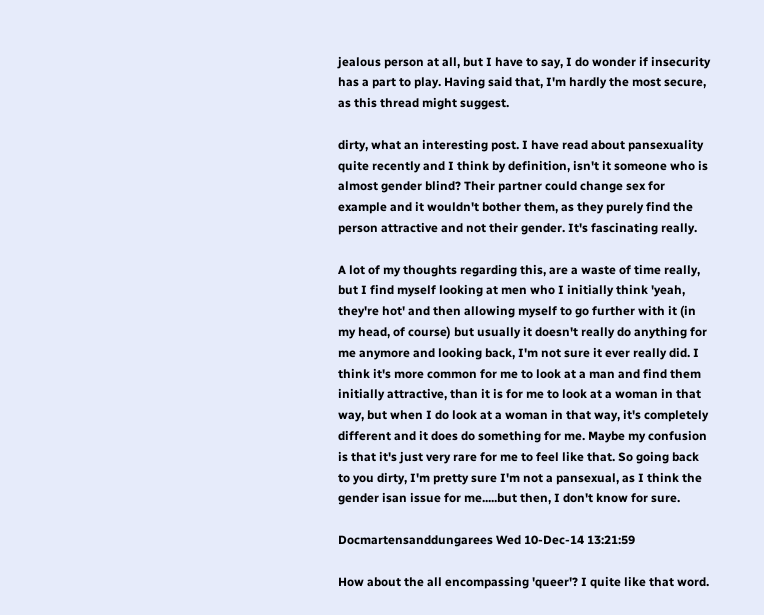jealous person at all, but I have to say, I do wonder if insecurity has a part to play. Having said that, I'm hardly the most secure, as this thread might suggest.

dirty, what an interesting post. I have read about pansexuality quite recently and I think by definition, isn't it someone who is almost gender blind? Their partner could change sex for example and it wouldn't bother them, as they purely find the person attractive and not their gender. It's fascinating really.

A lot of my thoughts regarding this, are a waste of time really, but I find myself looking at men who I initially think 'yeah, they're hot' and then allowing myself to go further with it (in my head, of course) but usually it doesn't really do anything for me anymore and looking back, I'm not sure it ever really did. I think it's more common for me to look at a man and find them initially attractive, than it is for me to look at a woman in that way, but when I do look at a woman in that way, it's completely different and it does do something for me. Maybe my confusion is that it's just very rare for me to feel like that. So going back to you dirty, I'm pretty sure I'm not a pansexual, as I think the gender isan issue for me.....but then, I don't know for sure.

Docmartensanddungarees Wed 10-Dec-14 13:21:59

How about the all encompassing 'queer'? I quite like that word.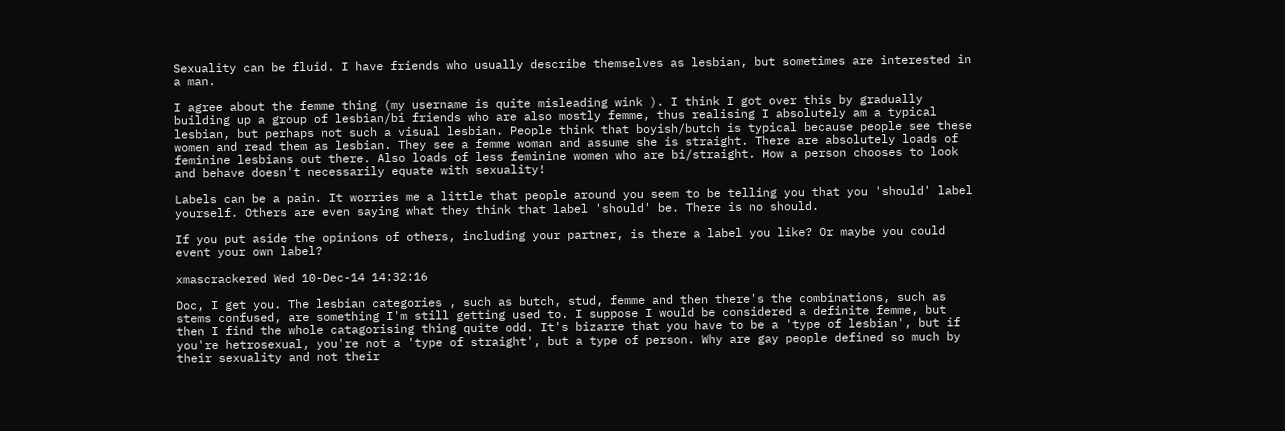Sexuality can be fluid. I have friends who usually describe themselves as lesbian, but sometimes are interested in a man.

I agree about the femme thing (my username is quite misleading wink ). I think I got over this by gradually building up a group of lesbian/bi friends who are also mostly femme, thus realising I absolutely am a typical lesbian, but perhaps not such a visual lesbian. People think that boyish/butch is typical because people see these women and read them as lesbian. They see a femme woman and assume she is straight. There are absolutely loads of feminine lesbians out there. Also loads of less feminine women who are bi/straight. How a person chooses to look and behave doesn't necessarily equate with sexuality!

Labels can be a pain. It worries me a little that people around you seem to be telling you that you 'should' label yourself. Others are even saying what they think that label 'should' be. There is no should.

If you put aside the opinions of others, including your partner, is there a label you like? Or maybe you could event your own label?

xmascrackered Wed 10-Dec-14 14:32:16

Doc, I get you. The lesbian categories , such as butch, stud, femme and then there's the combinations, such as stems confused, are something I'm still getting used to. I suppose I would be considered a definite femme, but then I find the whole catagorising thing quite odd. It's bizarre that you have to be a 'type of lesbian', but if you're hetrosexual, you're not a 'type of straight', but a type of person. Why are gay people defined so much by their sexuality and not their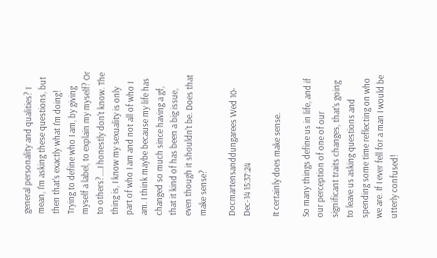general personality and qualities? I mean, I'm asking these questions, but then that's exactly what I'm doing! Trying to define who I am, by giving myself a label, to explain my myself? Or to others?....I honestly don't know. The thing is, I know my sexuality is only part of who I am and not all of who I am. I think maybe because my life has changed so much since having a gf, that it kind of has been a big issue, even though it shouldn't be. Does that make sense?

Docmartensanddungarees Wed 10-Dec-14 15:37:24

It certainly does make sense.

So many things define us in life, and if our perception of one of our significant traits changes, that's going to leave us asking questions and spending some time reflecting on who we are. If I ever fell for a man I would be utterly confused!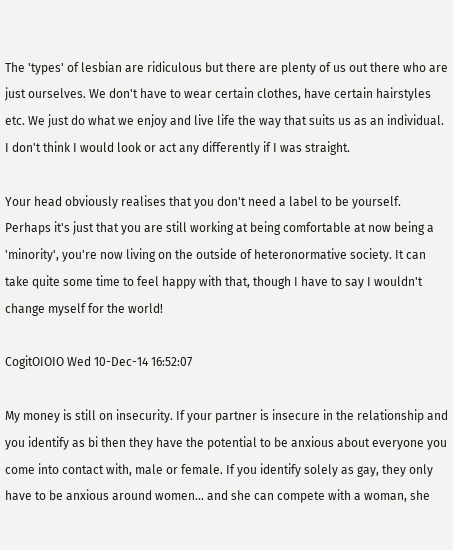The 'types' of lesbian are ridiculous but there are plenty of us out there who are just ourselves. We don't have to wear certain clothes, have certain hairstyles etc. We just do what we enjoy and live life the way that suits us as an individual. I don't think I would look or act any differently if I was straight.

Your head obviously realises that you don't need a label to be yourself. Perhaps it's just that you are still working at being comfortable at now being a 'minority', you're now living on the outside of heteronormative society. It can take quite some time to feel happy with that, though I have to say I wouldn't change myself for the world!

CogitOIOIO Wed 10-Dec-14 16:52:07

My money is still on insecurity. If your partner is insecure in the relationship and you identify as bi then they have the potential to be anxious about everyone you come into contact with, male or female. If you identify solely as gay, they only have to be anxious around women... and she can compete with a woman, she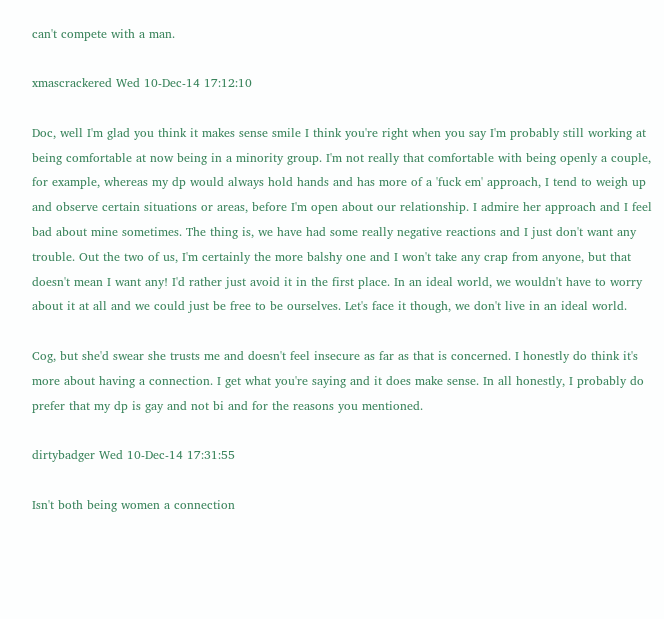can't compete with a man.

xmascrackered Wed 10-Dec-14 17:12:10

Doc, well I'm glad you think it makes sense smile I think you're right when you say I'm probably still working at being comfortable at now being in a minority group. I'm not really that comfortable with being openly a couple, for example, whereas my dp would always hold hands and has more of a 'fuck em' approach, I tend to weigh up and observe certain situations or areas, before I'm open about our relationship. I admire her approach and I feel bad about mine sometimes. The thing is, we have had some really negative reactions and I just don't want any trouble. Out the two of us, I'm certainly the more balshy one and I won't take any crap from anyone, but that doesn't mean I want any! I'd rather just avoid it in the first place. In an ideal world, we wouldn't have to worry about it at all and we could just be free to be ourselves. Let's face it though, we don't live in an ideal world.

Cog, but she'd swear she trusts me and doesn't feel insecure as far as that is concerned. I honestly do think it's more about having a connection. I get what you're saying and it does make sense. In all honestly, I probably do prefer that my dp is gay and not bi and for the reasons you mentioned.

dirtybadger Wed 10-Dec-14 17:31:55

Isn't both being women a connection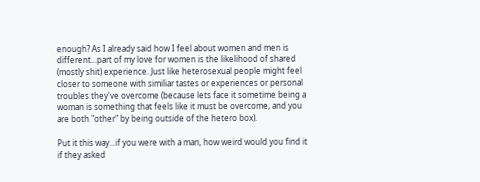enough? As I already said how I feel about women and men is different...part of my love for women is the likelihood of shared (mostly shit) experience. Just like heterosexual people might feel closer to someone with similiar tastes or experiences or personal troubles they've overcome (because lets face it sometime being a woman is something that feels like it must be overcome, and you are both "other" by being outside of the hetero box).

Put it this way...if you were with a man, how weird would you find it if they asked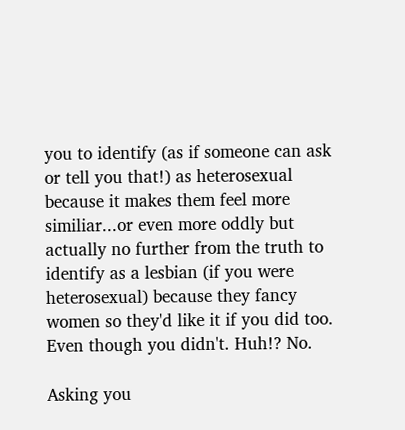you to identify (as if someone can ask or tell you that!) as heterosexual because it makes them feel more similiar...or even more oddly but actually no further from the truth to identify as a lesbian (if you were heterosexual) because they fancy women so they'd like it if you did too. Even though you didn't. Huh!? No.

Asking you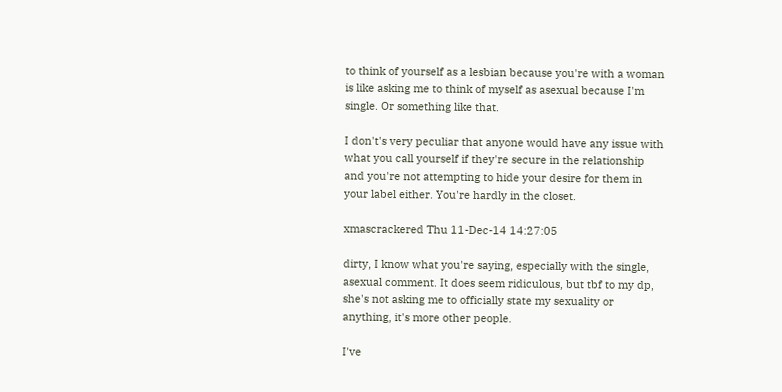to think of yourself as a lesbian because you're with a woman is like asking me to think of myself as asexual because I'm single. Or something like that.

I don't's very peculiar that anyone would have any issue with what you call yourself if they're secure in the relationship and you're not attempting to hide your desire for them in your label either. You're hardly in the closet.

xmascrackered Thu 11-Dec-14 14:27:05

dirty, I know what you're saying, especially with the single, asexual comment. It does seem ridiculous, but tbf to my dp, she's not asking me to officially state my sexuality or anything, it's more other people.

I've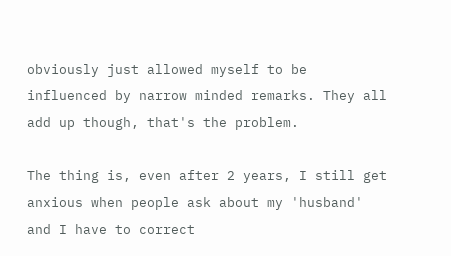obviously just allowed myself to be influenced by narrow minded remarks. They all add up though, that's the problem.

The thing is, even after 2 years, I still get anxious when people ask about my 'husband' and I have to correct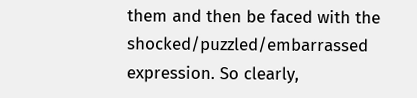them and then be faced with the shocked/puzzled/embarrassed expression. So clearly,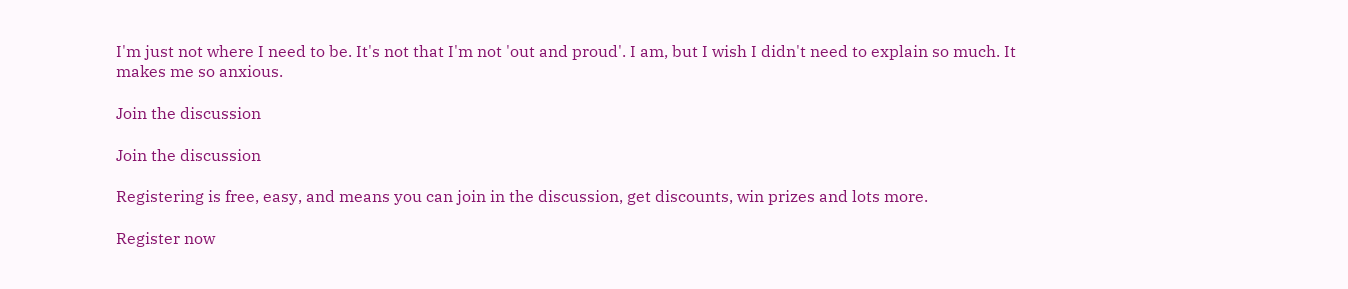I'm just not where I need to be. It's not that I'm not 'out and proud'. I am, but I wish I didn't need to explain so much. It makes me so anxious.

Join the discussion

Join the discussion

Registering is free, easy, and means you can join in the discussion, get discounts, win prizes and lots more.

Register now